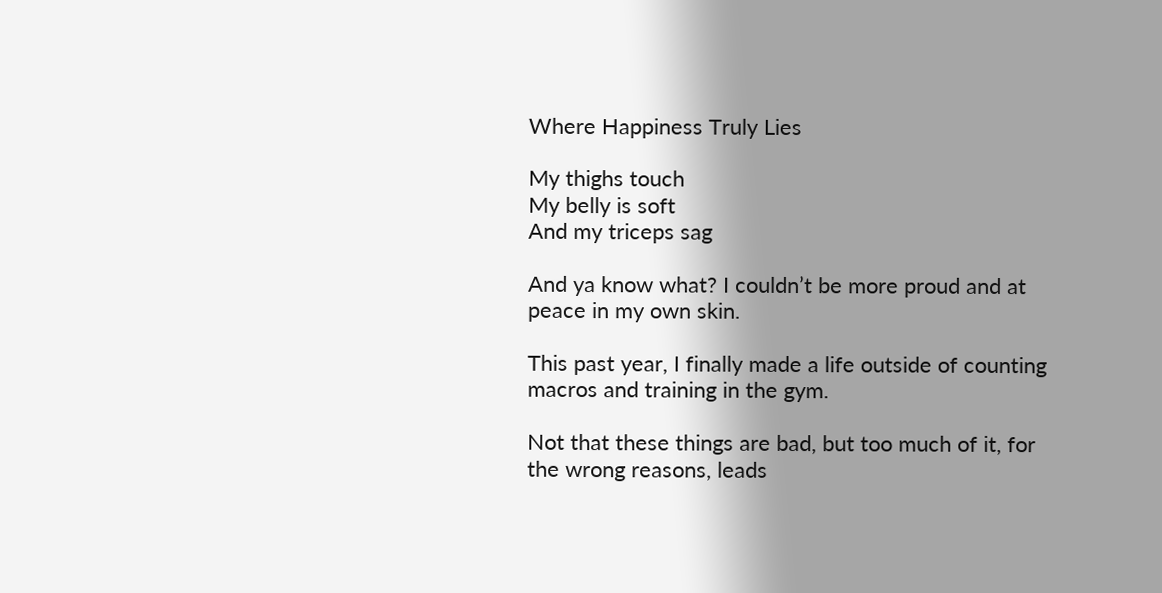Where Happiness Truly Lies

My thighs touch
My belly is soft
And my triceps sag

And ya know what? I couldn’t be more proud and at peace in my own skin.

This past year, I finally made a life outside of counting macros and training in the gym.

Not that these things are bad, but too much of it, for the wrong reasons, leads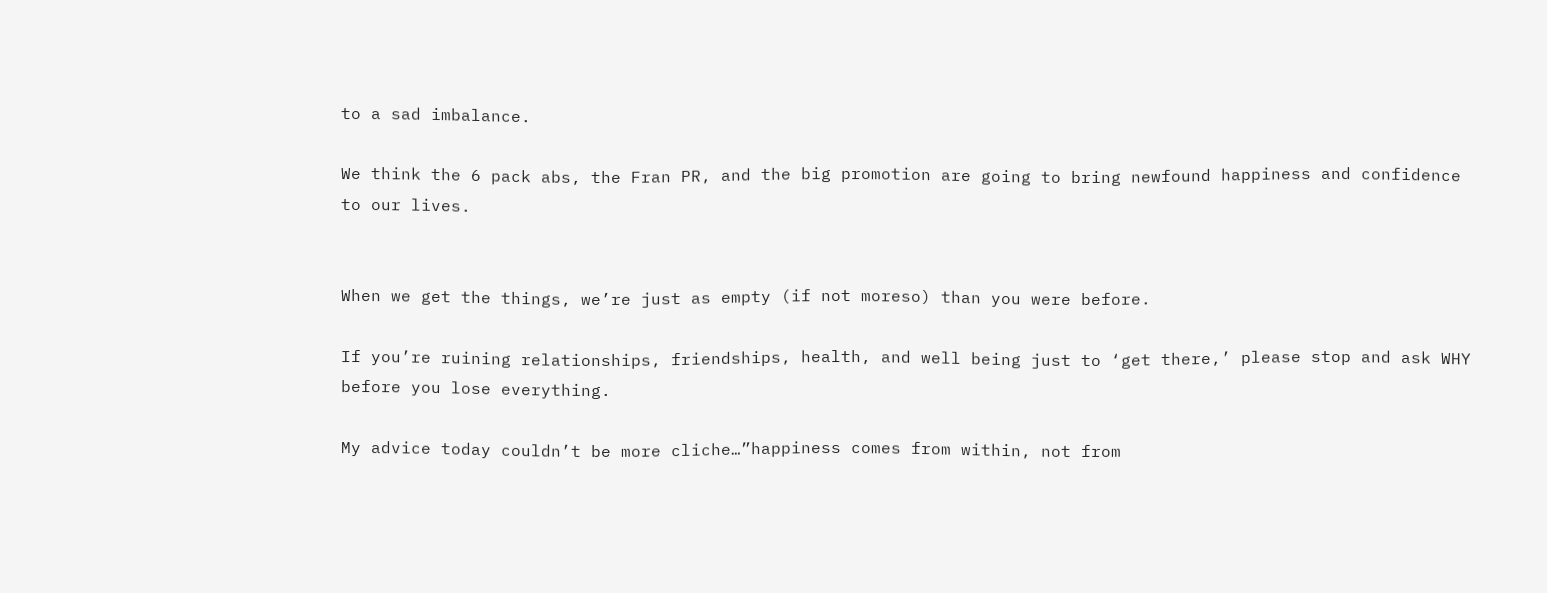to a sad imbalance.

We think the 6 pack abs, the Fran PR, and the big promotion are going to bring newfound happiness and confidence to our lives.


When we get the things, we’re just as empty (if not moreso) than you were before.

If you’re ruining relationships, friendships, health, and well being just to ‘get there,’ please stop and ask WHY before you lose everything.

My advice today couldn’t be more cliche…”happiness comes from within, not from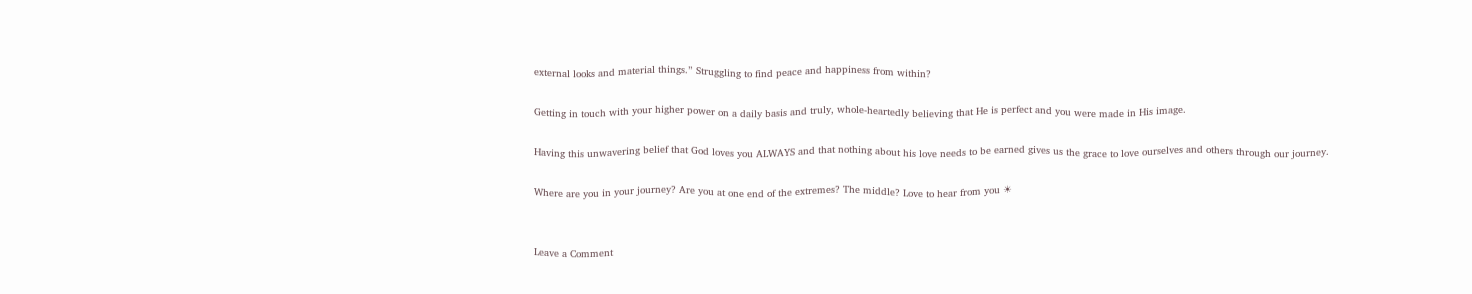external looks and material things.” Struggling to find peace and happiness from within?

Getting in touch with your higher power on a daily basis and truly, whole-heartedly believing that He is perfect and you were made in His image.

Having this unwavering belief that God loves you ALWAYS and that nothing about his love needs to be earned gives us the grace to love ourselves and others through our journey.

Where are you in your journey? Are you at one end of the extremes? The middle? Love to hear from you ☀


Leave a Comment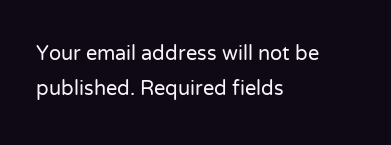Your email address will not be published. Required fields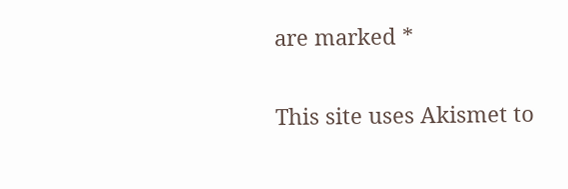are marked *

This site uses Akismet to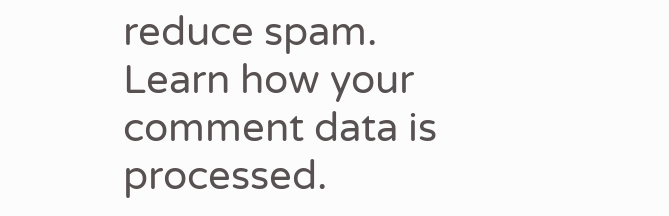reduce spam. Learn how your comment data is processed.